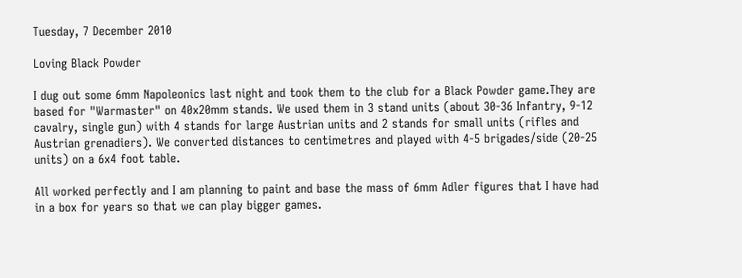Tuesday, 7 December 2010

Loving Black Powder

I dug out some 6mm Napoleonics last night and took them to the club for a Black Powder game.They are based for "Warmaster" on 40x20mm stands. We used them in 3 stand units (about 30-36 Infantry, 9-12 cavalry, single gun) with 4 stands for large Austrian units and 2 stands for small units (rifles and Austrian grenadiers). We converted distances to centimetres and played with 4-5 brigades/side (20-25 units) on a 6x4 foot table.

All worked perfectly and I am planning to paint and base the mass of 6mm Adler figures that I have had in a box for years so that we can play bigger games.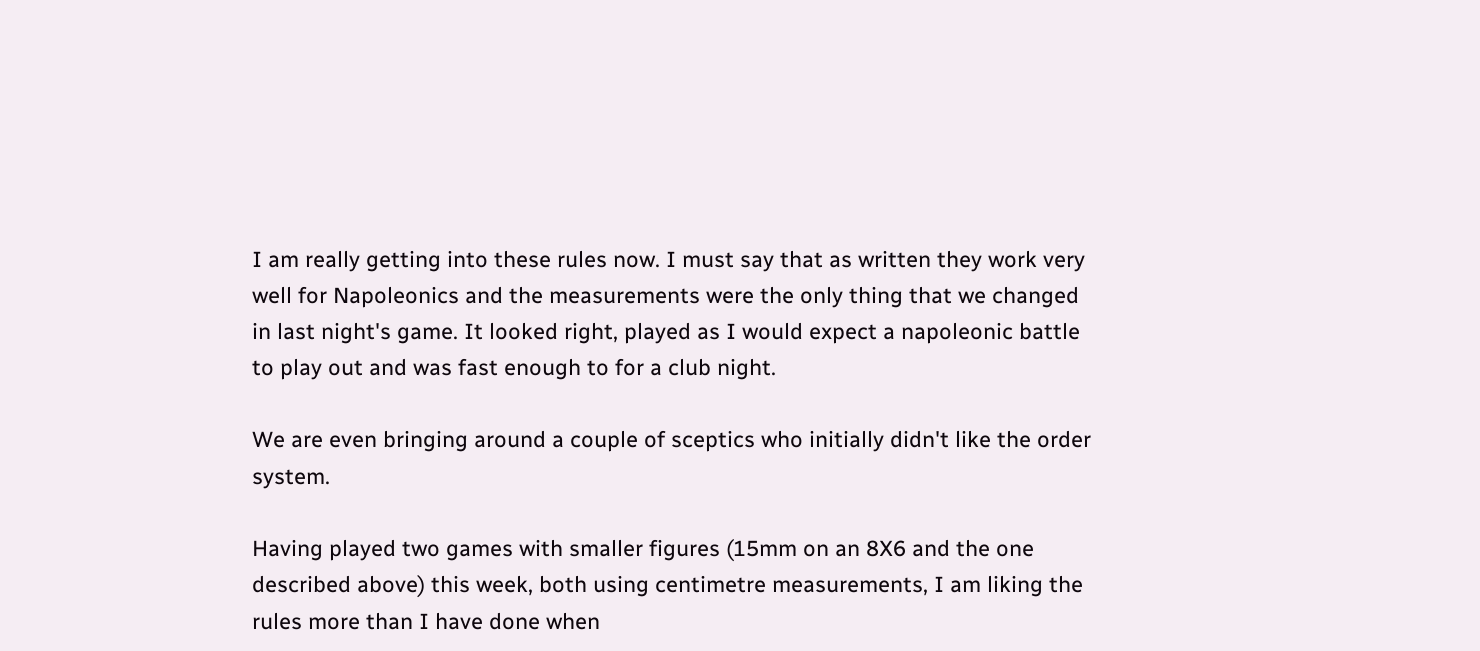I am really getting into these rules now. I must say that as written they work very well for Napoleonics and the measurements were the only thing that we changed in last night's game. It looked right, played as I would expect a napoleonic battle to play out and was fast enough to for a club night.

We are even bringing around a couple of sceptics who initially didn't like the order system.

Having played two games with smaller figures (15mm on an 8X6 and the one described above) this week, both using centimetre measurements, I am liking the rules more than I have done when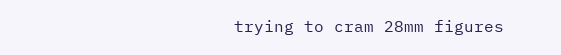trying to cram 28mm figures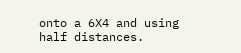onto a 6X4 and using half distances.